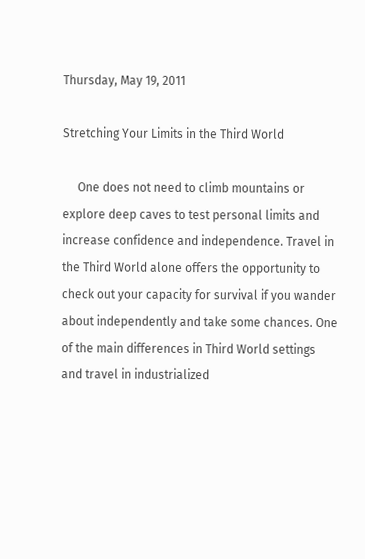Thursday, May 19, 2011

Stretching Your Limits in the Third World

     One does not need to climb mountains or explore deep caves to test personal limits and increase confidence and independence. Travel in the Third World alone offers the opportunity to check out your capacity for survival if you wander about independently and take some chances. One of the main differences in Third World settings and travel in industrialized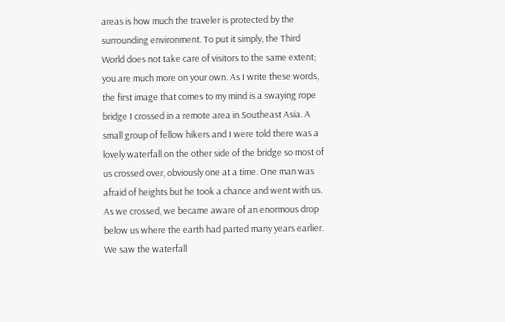areas is how much the traveler is protected by the surrounding environment. To put it simply, the Third World does not take care of visitors to the same extent; you are much more on your own. As I write these words, the first image that comes to my mind is a swaying rope bridge I crossed in a remote area in Southeast Asia. A small group of fellow hikers and I were told there was a lovely waterfall on the other side of the bridge so most of us crossed over, obviously one at a time. One man was afraid of heights but he took a chance and went with us. As we crossed, we became aware of an enormous drop below us where the earth had parted many years earlier. We saw the waterfall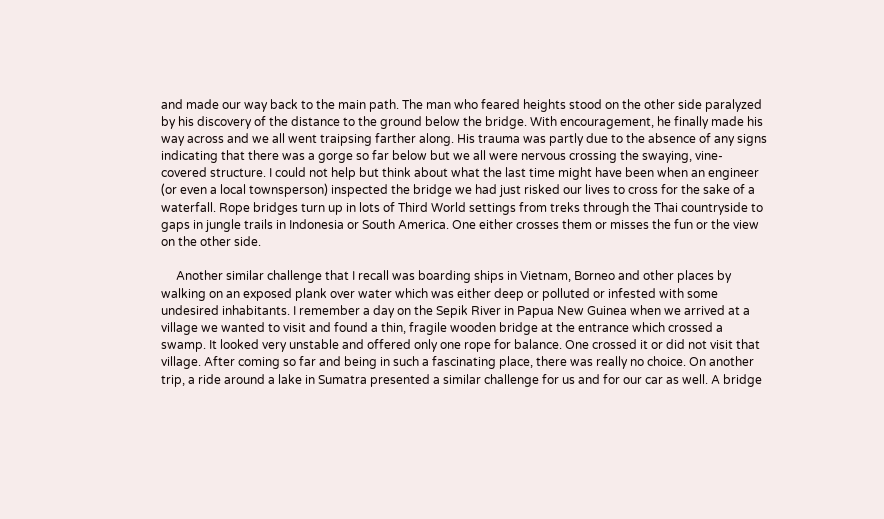and made our way back to the main path. The man who feared heights stood on the other side paralyzed by his discovery of the distance to the ground below the bridge. With encouragement, he finally made his way across and we all went traipsing farther along. His trauma was partly due to the absence of any signs indicating that there was a gorge so far below but we all were nervous crossing the swaying, vine-covered structure. I could not help but think about what the last time might have been when an engineer (or even a local townsperson) inspected the bridge we had just risked our lives to cross for the sake of a waterfall. Rope bridges turn up in lots of Third World settings from treks through the Thai countryside to gaps in jungle trails in Indonesia or South America. One either crosses them or misses the fun or the view on the other side.

     Another similar challenge that I recall was boarding ships in Vietnam, Borneo and other places by walking on an exposed plank over water which was either deep or polluted or infested with some undesired inhabitants. I remember a day on the Sepik River in Papua New Guinea when we arrived at a village we wanted to visit and found a thin, fragile wooden bridge at the entrance which crossed a swamp. It looked very unstable and offered only one rope for balance. One crossed it or did not visit that village. After coming so far and being in such a fascinating place, there was really no choice. On another trip, a ride around a lake in Sumatra presented a similar challenge for us and for our car as well. A bridge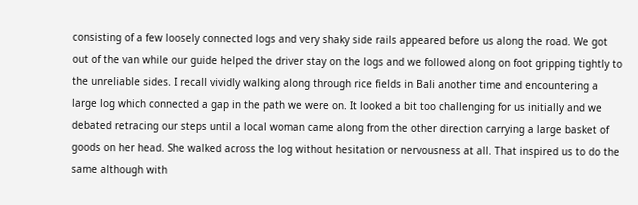consisting of a few loosely connected logs and very shaky side rails appeared before us along the road. We got out of the van while our guide helped the driver stay on the logs and we followed along on foot gripping tightly to the unreliable sides. I recall vividly walking along through rice fields in Bali another time and encountering a large log which connected a gap in the path we were on. It looked a bit too challenging for us initially and we debated retracing our steps until a local woman came along from the other direction carrying a large basket of goods on her head. She walked across the log without hesitation or nervousness at all. That inspired us to do the same although with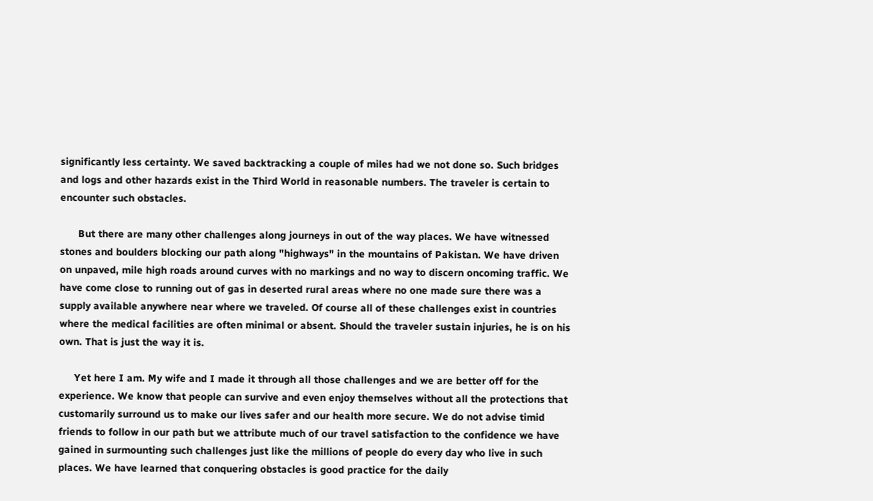significantly less certainty. We saved backtracking a couple of miles had we not done so. Such bridges and logs and other hazards exist in the Third World in reasonable numbers. The traveler is certain to encounter such obstacles.

      But there are many other challenges along journeys in out of the way places. We have witnessed stones and boulders blocking our path along "highways" in the mountains of Pakistan. We have driven on unpaved, mile high roads around curves with no markings and no way to discern oncoming traffic. We have come close to running out of gas in deserted rural areas where no one made sure there was a supply available anywhere near where we traveled. Of course all of these challenges exist in countries where the medical facilities are often minimal or absent. Should the traveler sustain injuries, he is on his own. That is just the way it is.

     Yet here I am. My wife and I made it through all those challenges and we are better off for the experience. We know that people can survive and even enjoy themselves without all the protections that customarily surround us to make our lives safer and our health more secure. We do not advise timid friends to follow in our path but we attribute much of our travel satisfaction to the confidence we have gained in surmounting such challenges just like the millions of people do every day who live in such places. We have learned that conquering obstacles is good practice for the daily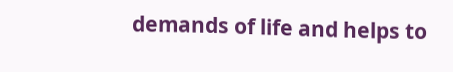demands of life and helps to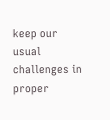keep our usual challenges in proper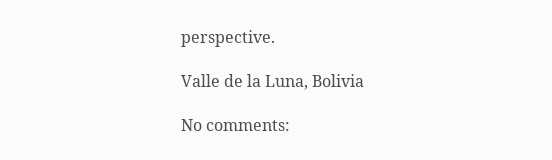perspective.

Valle de la Luna, Bolivia

No comments: